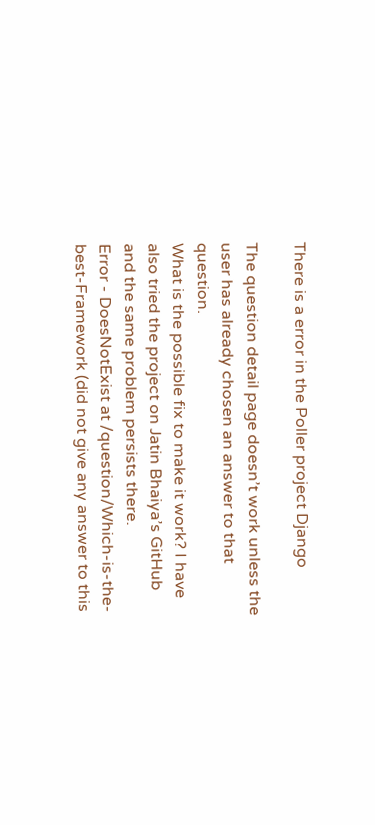There is a error in the Poller project Django

The question detail page doesn’t work unless the user has already chosen an answer to that question.
What is the possible fix to make it work? I have also tried the project on Jatin Bhaiya’s GitHub and the same problem persists there.
Error - DoesNotExist at /question/Which-is-the-best-Framework (did not give any answer to this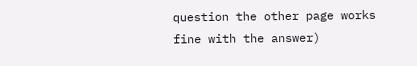question the other page works fine with the answer)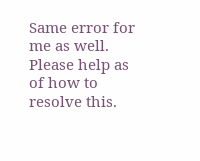Same error for me as well. Please help as of how to resolve this.